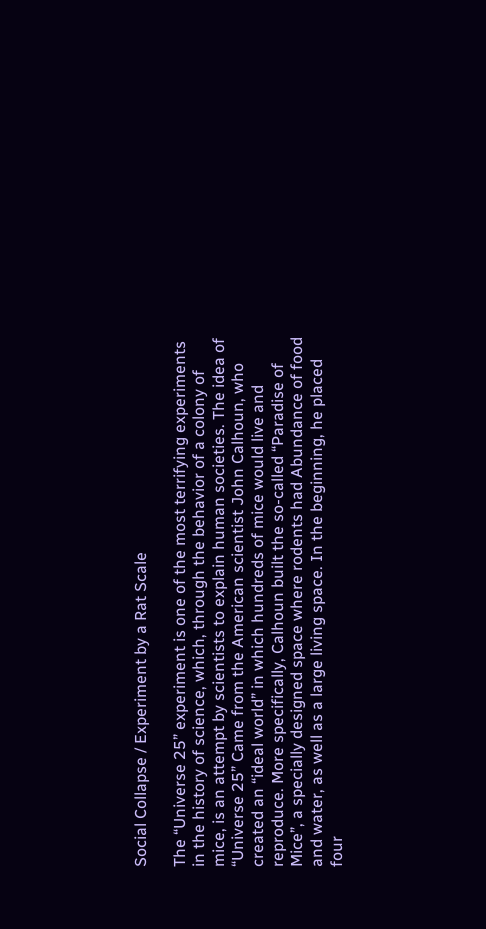Social Collapse / Experiment by a Rat Scale

The “Universe 25” experiment is one of the most terrifying experiments in the history of science, which, through the behavior of a colony of mice, is an attempt by scientists to explain human societies. The idea of “Universe 25” Came from the American scientist John Calhoun, who created an “ideal world” in which hundreds of mice would live and reproduce. More specifically, Calhoun built the so-called “Paradise of Mice”, a specially designed space where rodents had Abundance of food and water, as well as a large living space. In the beginning, he placed four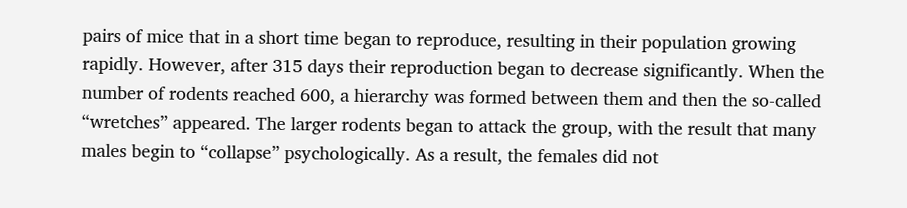pairs of mice that in a short time began to reproduce, resulting in their population growing rapidly. However, after 315 days their reproduction began to decrease significantly. When the number of rodents reached 600, a hierarchy was formed between them and then the so-called “wretches” appeared. The larger rodents began to attack the group, with the result that many males begin to “collapse” psychologically. As a result, the females did not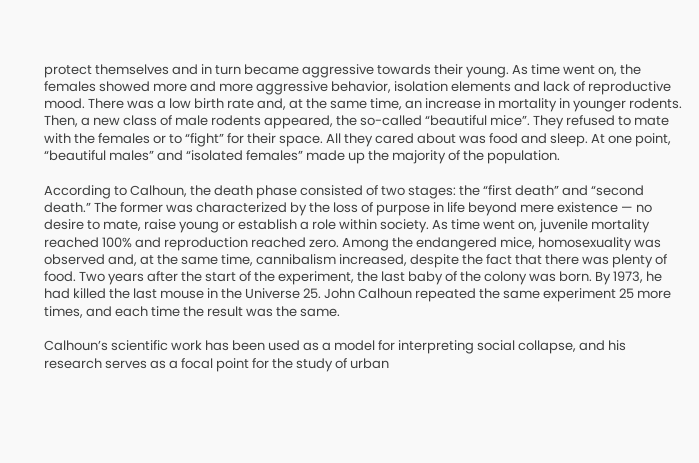protect themselves and in turn became aggressive towards their young. As time went on, the females showed more and more aggressive behavior, isolation elements and lack of reproductive mood. There was a low birth rate and, at the same time, an increase in mortality in younger rodents. Then, a new class of male rodents appeared, the so-called “beautiful mice”. They refused to mate with the females or to “fight” for their space. All they cared about was food and sleep. At one point, “beautiful males” and “isolated females” made up the majority of the population.

According to Calhoun, the death phase consisted of two stages: the “first death” and “second death.” The former was characterized by the loss of purpose in life beyond mere existence — no desire to mate, raise young or establish a role within society. As time went on, juvenile mortality reached 100% and reproduction reached zero. Among the endangered mice, homosexuality was observed and, at the same time, cannibalism increased, despite the fact that there was plenty of food. Two years after the start of the experiment, the last baby of the colony was born. By 1973, he had killed the last mouse in the Universe 25. John Calhoun repeated the same experiment 25 more times, and each time the result was the same.

Calhoun’s scientific work has been used as a model for interpreting social collapse, and his research serves as a focal point for the study of urban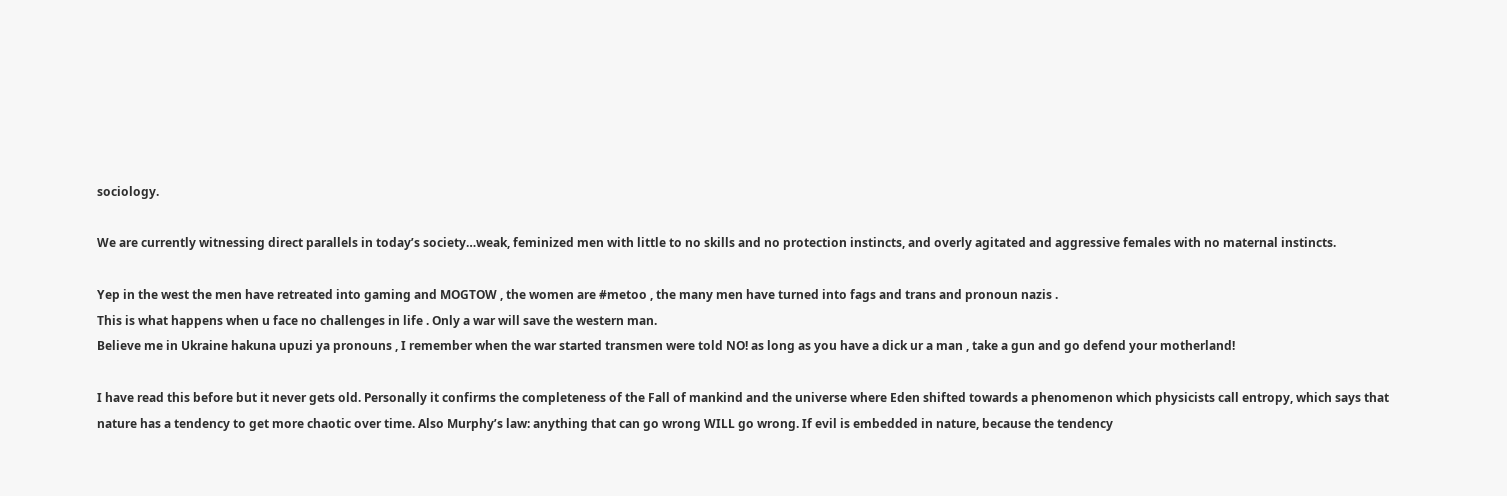sociology.

We are currently witnessing direct parallels in today’s society…weak, feminized men with little to no skills and no protection instincts, and overly agitated and aggressive females with no maternal instincts.

Yep in the west the men have retreated into gaming and MOGTOW , the women are #metoo , the many men have turned into fags and trans and pronoun nazis .
This is what happens when u face no challenges in life . Only a war will save the western man.
Believe me in Ukraine hakuna upuzi ya pronouns , I remember when the war started transmen were told NO! as long as you have a dick ur a man , take a gun and go defend your motherland!

I have read this before but it never gets old. Personally it confirms the completeness of the Fall of mankind and the universe where Eden shifted towards a phenomenon which physicists call entropy, which says that nature has a tendency to get more chaotic over time. Also Murphy’s law: anything that can go wrong WILL go wrong. If evil is embedded in nature, because the tendency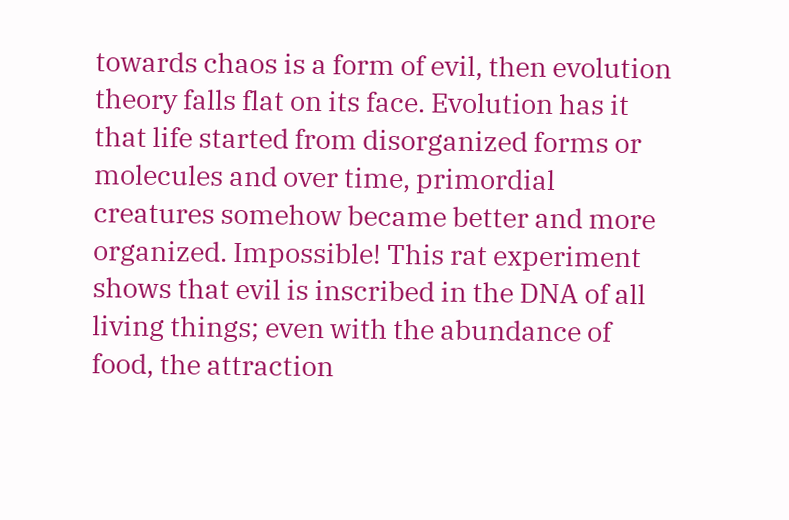towards chaos is a form of evil, then evolution theory falls flat on its face. Evolution has it that life started from disorganized forms or molecules and over time, primordial creatures somehow became better and more organized. Impossible! This rat experiment shows that evil is inscribed in the DNA of all living things; even with the abundance of food, the attraction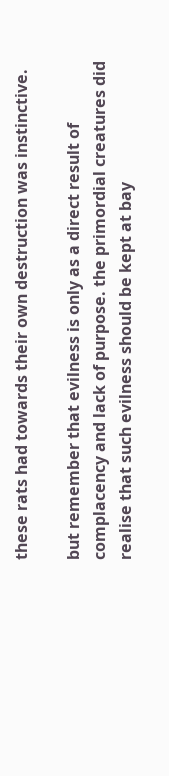these rats had towards their own destruction was instinctive.

but remember that evilness is only as a direct result of complacency and lack of purpose. the primordial creatures did realise that such evilness should be kept at bay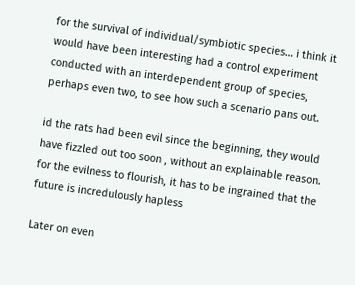for the survival of individual/symbiotic species… i think it would have been interesting had a control experiment conducted with an interdependent group of species, perhaps even two, to see how such a scenario pans out.

id the rats had been evil since the beginning, they would have fizzled out too soon , without an explainable reason. for the evilness to flourish, it has to be ingrained that the future is incredulously hapless

Later on even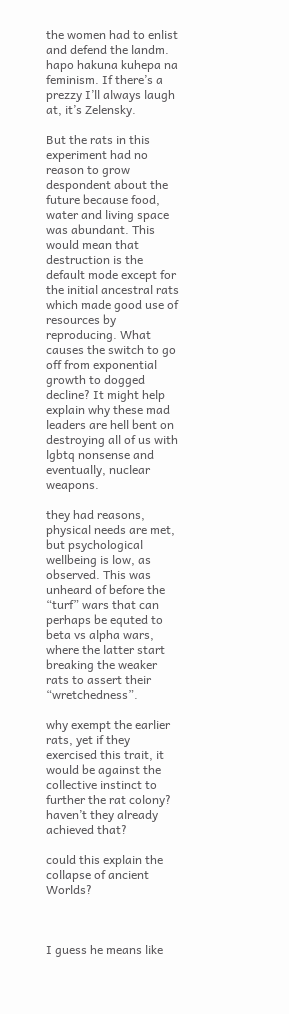the women had to enlist and defend the landm. hapo hakuna kuhepa na feminism. If there’s a prezzy I’ll always laugh at, it’s Zelensky.

But the rats in this experiment had no reason to grow despondent about the future because food, water and living space was abundant. This would mean that destruction is the default mode except for the initial ancestral rats which made good use of resources by reproducing. What causes the switch to go off from exponential growth to dogged decline? It might help explain why these mad leaders are hell bent on destroying all of us with lgbtq nonsense and eventually, nuclear weapons.

they had reasons, physical needs are met, but psychological wellbeing is low, as observed. This was unheard of before the “turf” wars that can perhaps be equted to beta vs alpha wars, where the latter start breaking the weaker rats to assert their “wretchedness”.

why exempt the earlier rats, yet if they exercised this trait, it would be against the collective instinct to further the rat colony? haven’t they already achieved that?

could this explain the collapse of ancient Worlds?



I guess he means like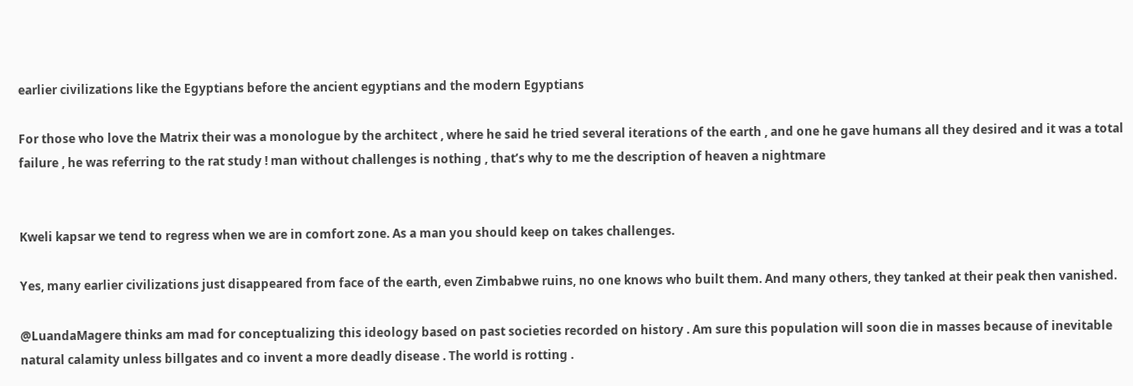earlier civilizations like the Egyptians before the ancient egyptians and the modern Egyptians

For those who love the Matrix their was a monologue by the architect , where he said he tried several iterations of the earth , and one he gave humans all they desired and it was a total failure , he was referring to the rat study ! man without challenges is nothing , that’s why to me the description of heaven a nightmare


Kweli kapsar we tend to regress when we are in comfort zone. As a man you should keep on takes challenges.

Yes, many earlier civilizations just disappeared from face of the earth, even Zimbabwe ruins, no one knows who built them. And many others, they tanked at their peak then vanished.

@LuandaMagere thinks am mad for conceptualizing this ideology based on past societies recorded on history . Am sure this population will soon die in masses because of inevitable natural calamity unless billgates and co invent a more deadly disease . The world is rotting .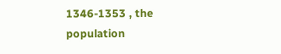1346-1353 , the population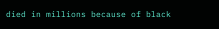died in millions because of black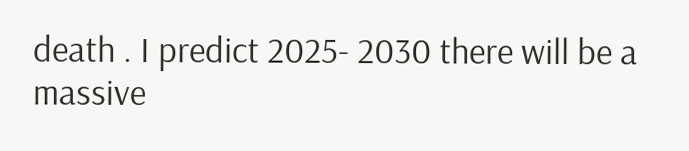death . I predict 2025- 2030 there will be a massive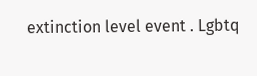extinction level event . Lgbtq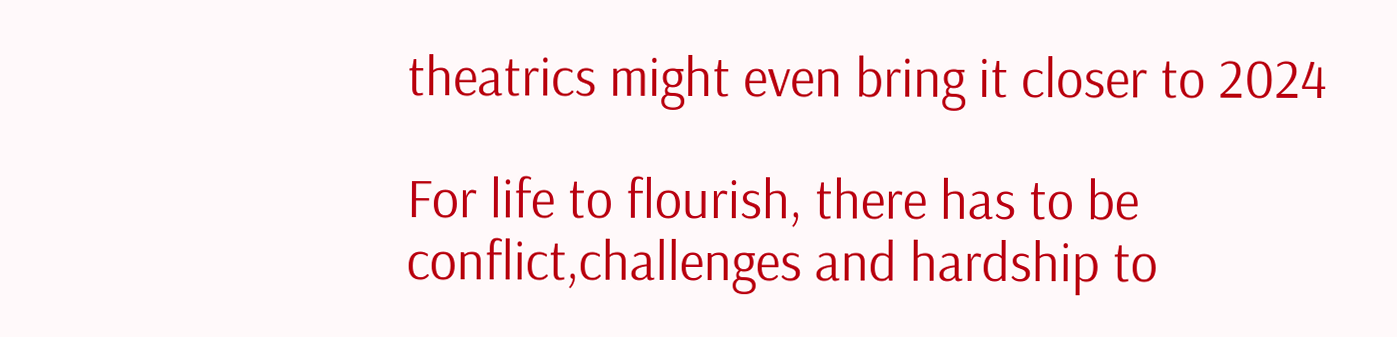theatrics might even bring it closer to 2024

For life to flourish, there has to be conflict,challenges and hardship to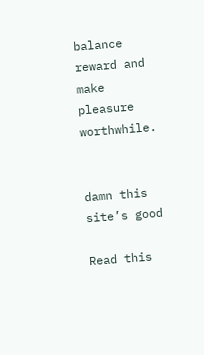balance reward and make pleasure worthwhile.


damn this site’s good

Read this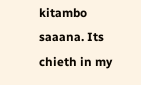kitambo saaana. Its chieth in my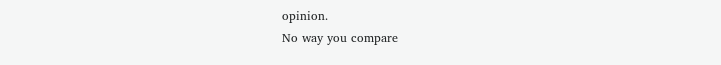opinion.
No way you compare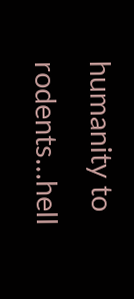humanity to rodents…hell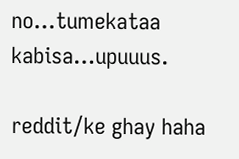no…tumekataa kabisa…upuuus.

reddit/ke ghay haha